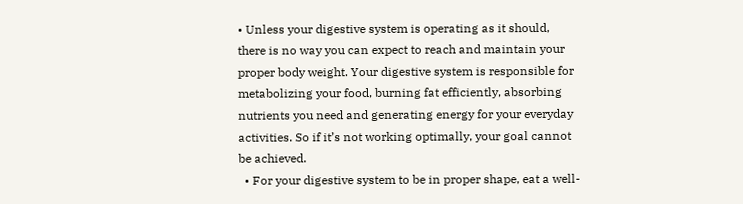• Unless your digestive system is operating as it should, there is no way you can expect to reach and maintain your proper body weight. Your digestive system is responsible for metabolizing your food, burning fat efficiently, absorbing nutrients you need and generating energy for your everyday activities. So if it’s not working optimally, your goal cannot be achieved.
  • For your digestive system to be in proper shape, eat a well-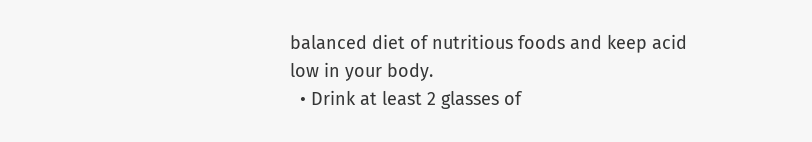balanced diet of nutritious foods and keep acid low in your body.
  • Drink at least 2 glasses of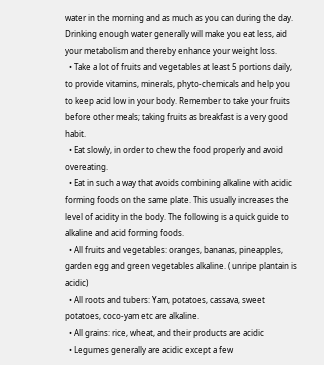water in the morning and as much as you can during the day. Drinking enough water generally will make you eat less, aid your metabolism and thereby enhance your weight loss.
  • Take a lot of fruits and vegetables at least 5 portions daily, to provide vitamins, minerals, phyto-chemicals and help you to keep acid low in your body. Remember to take your fruits before other meals; taking fruits as breakfast is a very good habit.
  • Eat slowly, in order to chew the food properly and avoid overeating.
  • Eat in such a way that avoids combining alkaline with acidic forming foods on the same plate. This usually increases the level of acidity in the body. The following is a quick guide to alkaline and acid forming foods.
  • All fruits and vegetables: oranges, bananas, pineapples, garden egg and green vegetables alkaline. ( unripe plantain is acidic)
  • All roots and tubers: Yam, potatoes, cassava, sweet potatoes, coco-yam etc are alkaline.
  • All grains: rice, wheat, and their products are acidic
  • Legumes generally are acidic except a few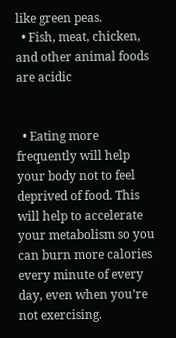like green peas.
  • Fish, meat, chicken, and other animal foods are acidic


  • Eating more frequently will help your body not to feel deprived of food. This will help to accelerate your metabolism so you can burn more calories every minute of every day, even when you’re not exercising.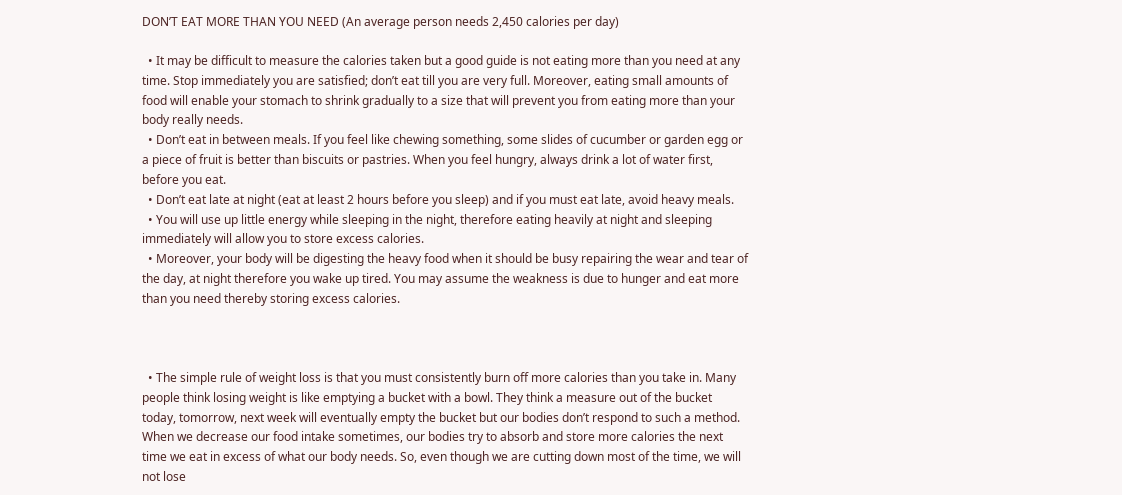DON’T EAT MORE THAN YOU NEED (An average person needs 2,450 calories per day)

  • It may be difficult to measure the calories taken but a good guide is not eating more than you need at any time. Stop immediately you are satisfied; don’t eat till you are very full. Moreover, eating small amounts of food will enable your stomach to shrink gradually to a size that will prevent you from eating more than your body really needs.
  • Don’t eat in between meals. If you feel like chewing something, some slides of cucumber or garden egg or a piece of fruit is better than biscuits or pastries. When you feel hungry, always drink a lot of water first, before you eat.
  • Don’t eat late at night (eat at least 2 hours before you sleep) and if you must eat late, avoid heavy meals.
  • You will use up little energy while sleeping in the night, therefore eating heavily at night and sleeping immediately will allow you to store excess calories.
  • Moreover, your body will be digesting the heavy food when it should be busy repairing the wear and tear of the day, at night therefore you wake up tired. You may assume the weakness is due to hunger and eat more than you need thereby storing excess calories.



  • The simple rule of weight loss is that you must consistently burn off more calories than you take in. Many people think losing weight is like emptying a bucket with a bowl. They think a measure out of the bucket today, tomorrow, next week will eventually empty the bucket but our bodies don’t respond to such a method. When we decrease our food intake sometimes, our bodies try to absorb and store more calories the next time we eat in excess of what our body needs. So, even though we are cutting down most of the time, we will not lose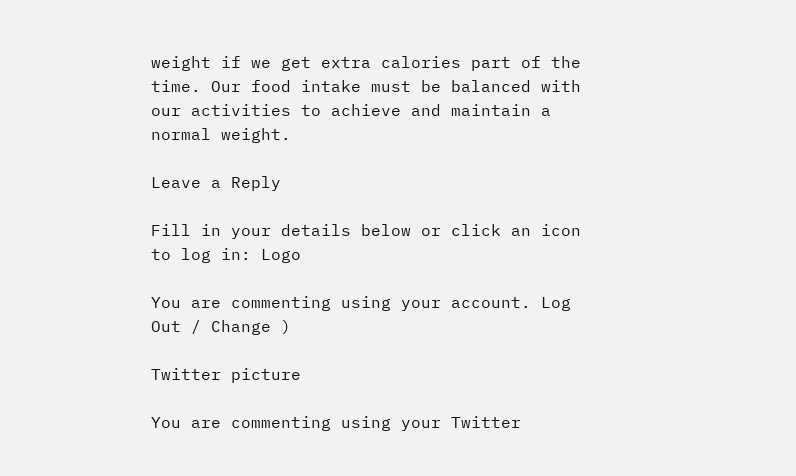weight if we get extra calories part of the time. Our food intake must be balanced with our activities to achieve and maintain a normal weight.

Leave a Reply

Fill in your details below or click an icon to log in: Logo

You are commenting using your account. Log Out / Change )

Twitter picture

You are commenting using your Twitter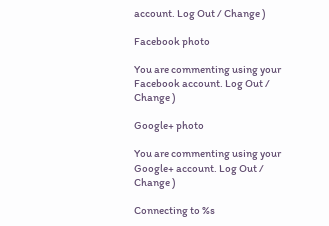account. Log Out / Change )

Facebook photo

You are commenting using your Facebook account. Log Out / Change )

Google+ photo

You are commenting using your Google+ account. Log Out / Change )

Connecting to %s